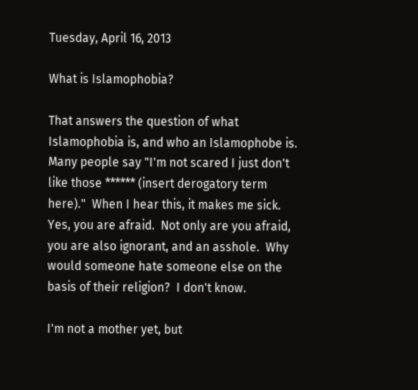Tuesday, April 16, 2013

What is Islamophobia?

That answers the question of what Islamophobia is, and who an Islamophobe is.  Many people say "I'm not scared I just don't like those ****** (insert derogatory term here)."  When I hear this, it makes me sick.  Yes, you are afraid.  Not only are you afraid, you are also ignorant, and an asshole.  Why would someone hate someone else on the basis of their religion?  I don't know.

I'm not a mother yet, but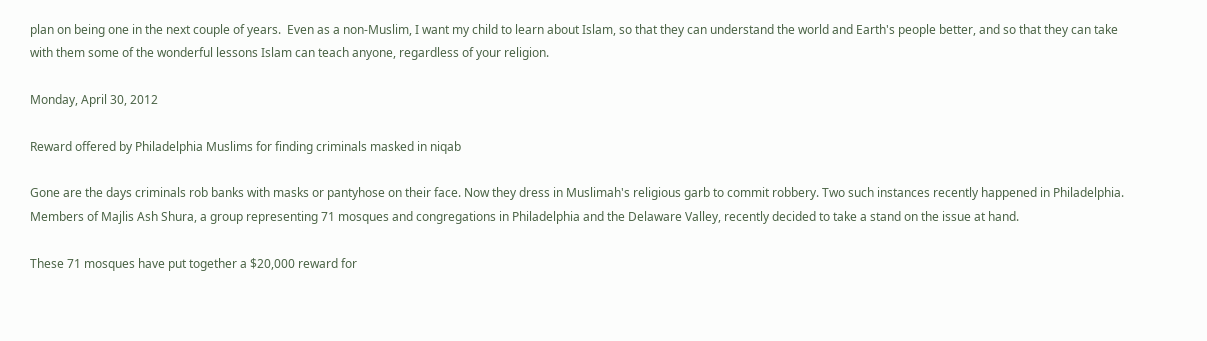plan on being one in the next couple of years.  Even as a non-Muslim, I want my child to learn about Islam, so that they can understand the world and Earth's people better, and so that they can take with them some of the wonderful lessons Islam can teach anyone, regardless of your religion.

Monday, April 30, 2012

Reward offered by Philadelphia Muslims for finding criminals masked in niqab

Gone are the days criminals rob banks with masks or pantyhose on their face. Now they dress in Muslimah's religious garb to commit robbery. Two such instances recently happened in Philadelphia. Members of Majlis Ash Shura, a group representing 71 mosques and congregations in Philadelphia and the Delaware Valley, recently decided to take a stand on the issue at hand.

These 71 mosques have put together a $20,000 reward for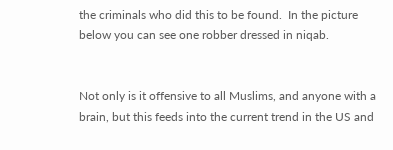the criminals who did this to be found.  In the picture below you can see one robber dressed in niqab.


Not only is it offensive to all Muslims, and anyone with a brain, but this feeds into the current trend in the US and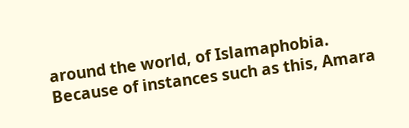around the world, of Islamaphobia. Because of instances such as this, Amara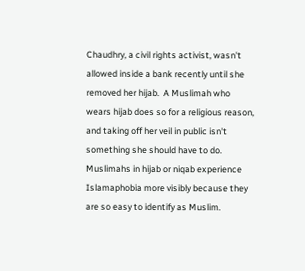Chaudhry, a civil rights activist, wasn't allowed inside a bank recently until she removed her hijab.  A Muslimah who wears hijab does so for a religious reason, and taking off her veil in public isn't something she should have to do.  Muslimahs in hijab or niqab experience Islamaphobia more visibly because they are so easy to identify as Muslim.